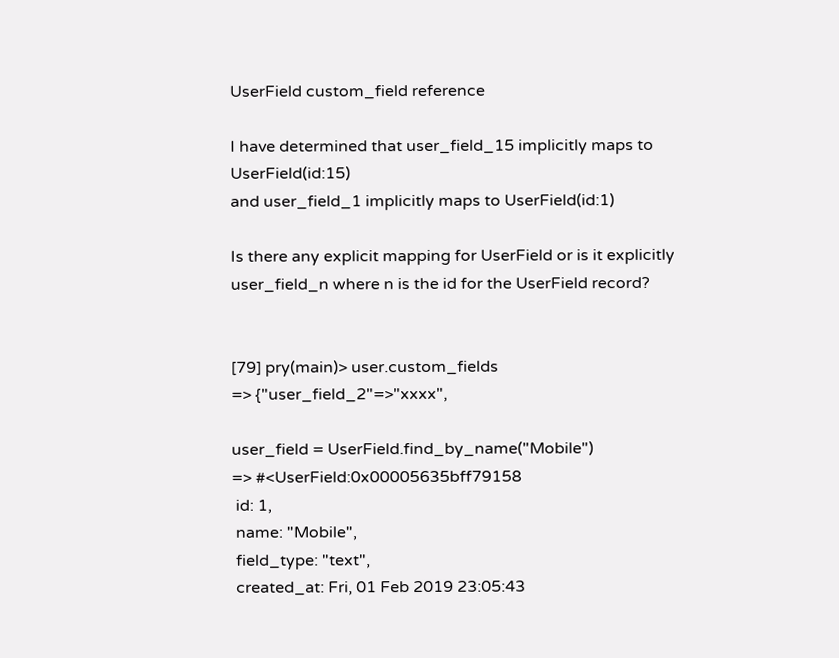UserField custom_field reference

I have determined that user_field_15 implicitly maps to UserField(id:15)
and user_field_1 implicitly maps to UserField(id:1)

Is there any explicit mapping for UserField or is it explicitly user_field_n where n is the id for the UserField record?


[79] pry(main)> user.custom_fields
=> {"user_field_2"=>"xxxx",

user_field = UserField.find_by_name("Mobile")
=> #<UserField:0x00005635bff79158
 id: 1,
 name: "Mobile",
 field_type: "text",
 created_at: Fri, 01 Feb 2019 23:05:43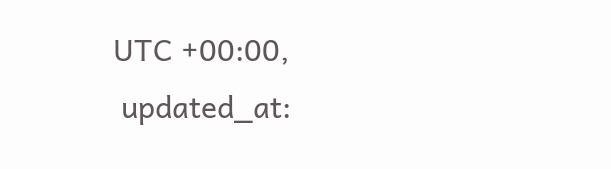UTC +00:00,
 updated_at: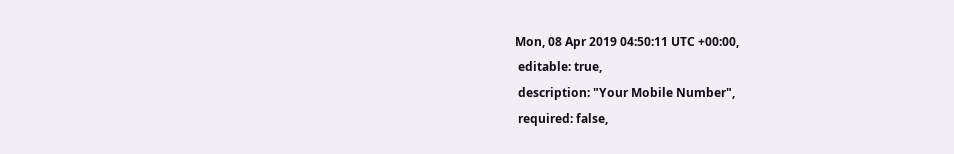Mon, 08 Apr 2019 04:50:11 UTC +00:00,
 editable: true,
 description: "Your Mobile Number",
 required: false,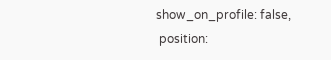show_on_profile: false,
 position: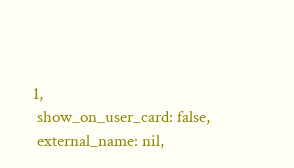1,
 show_on_user_card: false,
 external_name: nil,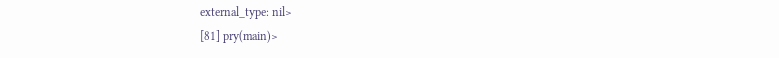external_type: nil>
[81] pry(main)>